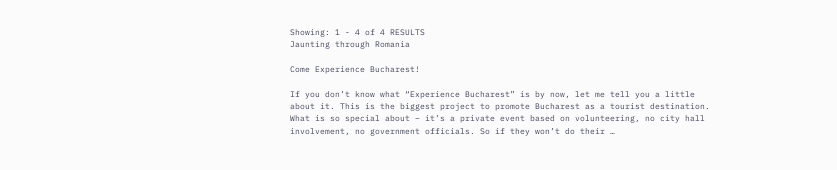Showing: 1 - 4 of 4 RESULTS
Jaunting through Romania

Come Experience Bucharest!

If you don’t know what “Experience Bucharest” is by now, let me tell you a little about it. This is the biggest project to promote Bucharest as a tourist destination. What is so special about – it’s a private event based on volunteering, no city hall involvement, no government officials. So if they won’t do their …